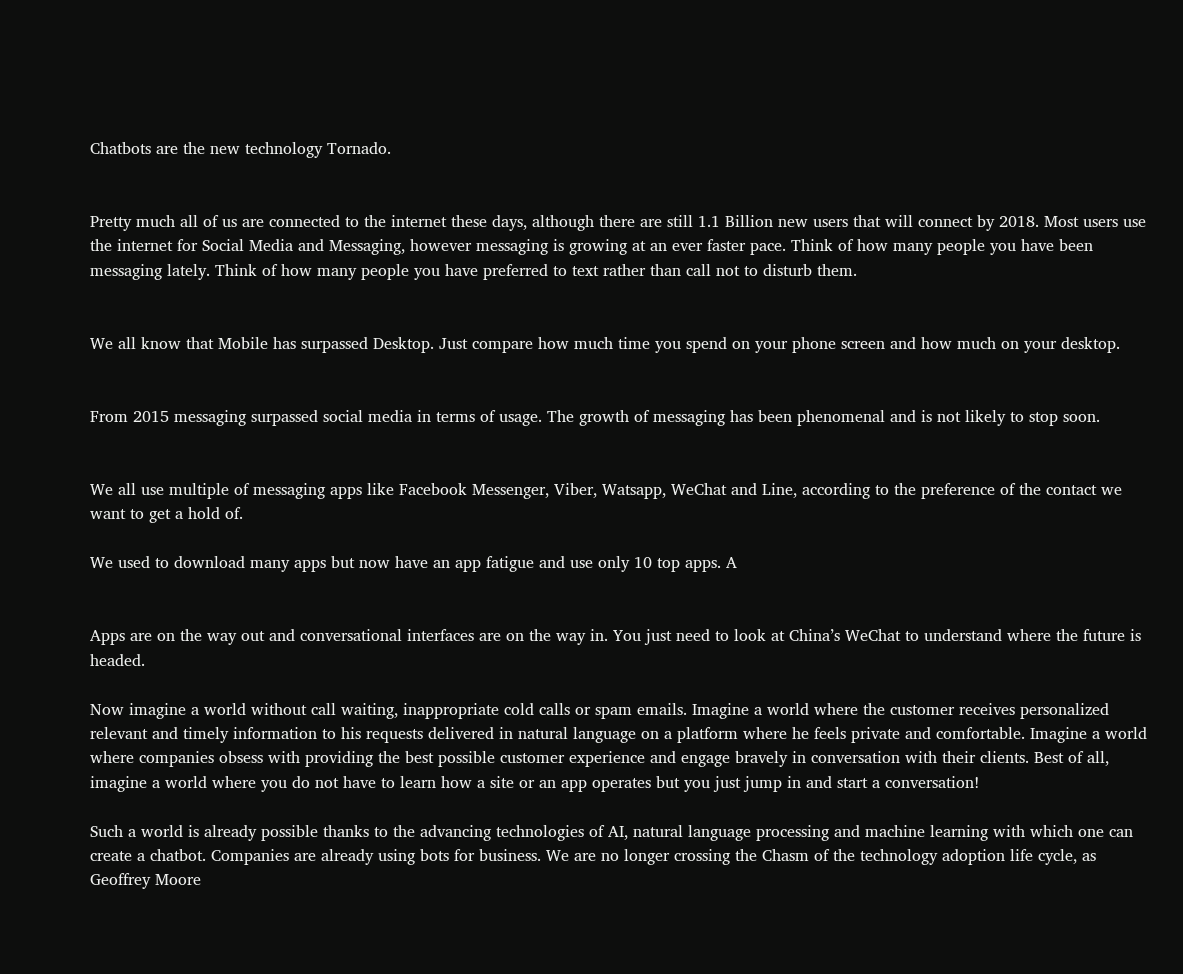Chatbots are the new technology Tornado.


Pretty much all of us are connected to the internet these days, although there are still 1.1 Billion new users that will connect by 2018. Most users use the internet for Social Media and Messaging, however messaging is growing at an ever faster pace. Think of how many people you have been messaging lately. Think of how many people you have preferred to text rather than call not to disturb them.


We all know that Mobile has surpassed Desktop. Just compare how much time you spend on your phone screen and how much on your desktop.


From 2015 messaging surpassed social media in terms of usage. The growth of messaging has been phenomenal and is not likely to stop soon.


We all use multiple of messaging apps like Facebook Messenger, Viber, Watsapp, WeChat and Line, according to the preference of the contact we want to get a hold of.

We used to download many apps but now have an app fatigue and use only 10 top apps. A


Apps are on the way out and conversational interfaces are on the way in. You just need to look at China’s WeChat to understand where the future is headed.

Now imagine a world without call waiting, inappropriate cold calls or spam emails. Imagine a world where the customer receives personalized relevant and timely information to his requests delivered in natural language on a platform where he feels private and comfortable. Imagine a world where companies obsess with providing the best possible customer experience and engage bravely in conversation with their clients. Best of all, imagine a world where you do not have to learn how a site or an app operates but you just jump in and start a conversation!

Such a world is already possible thanks to the advancing technologies of AI, natural language processing and machine learning with which one can create a chatbot. Companies are already using bots for business. We are no longer crossing the Chasm of the technology adoption life cycle, as Geoffrey Moore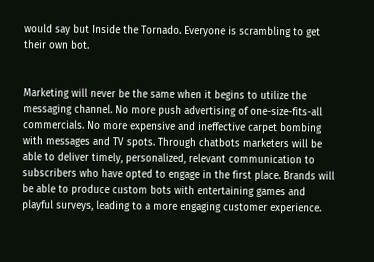would say but Inside the Tornado. Everyone is scrambling to get their own bot.


Marketing will never be the same when it begins to utilize the messaging channel. No more push advertising of one-size-fits-all commercials. No more expensive and ineffective carpet bombing with messages and TV spots. Through chatbots marketers will be able to deliver timely, personalized, relevant communication to subscribers who have opted to engage in the first place. Brands will be able to produce custom bots with entertaining games and playful surveys, leading to a more engaging customer experience.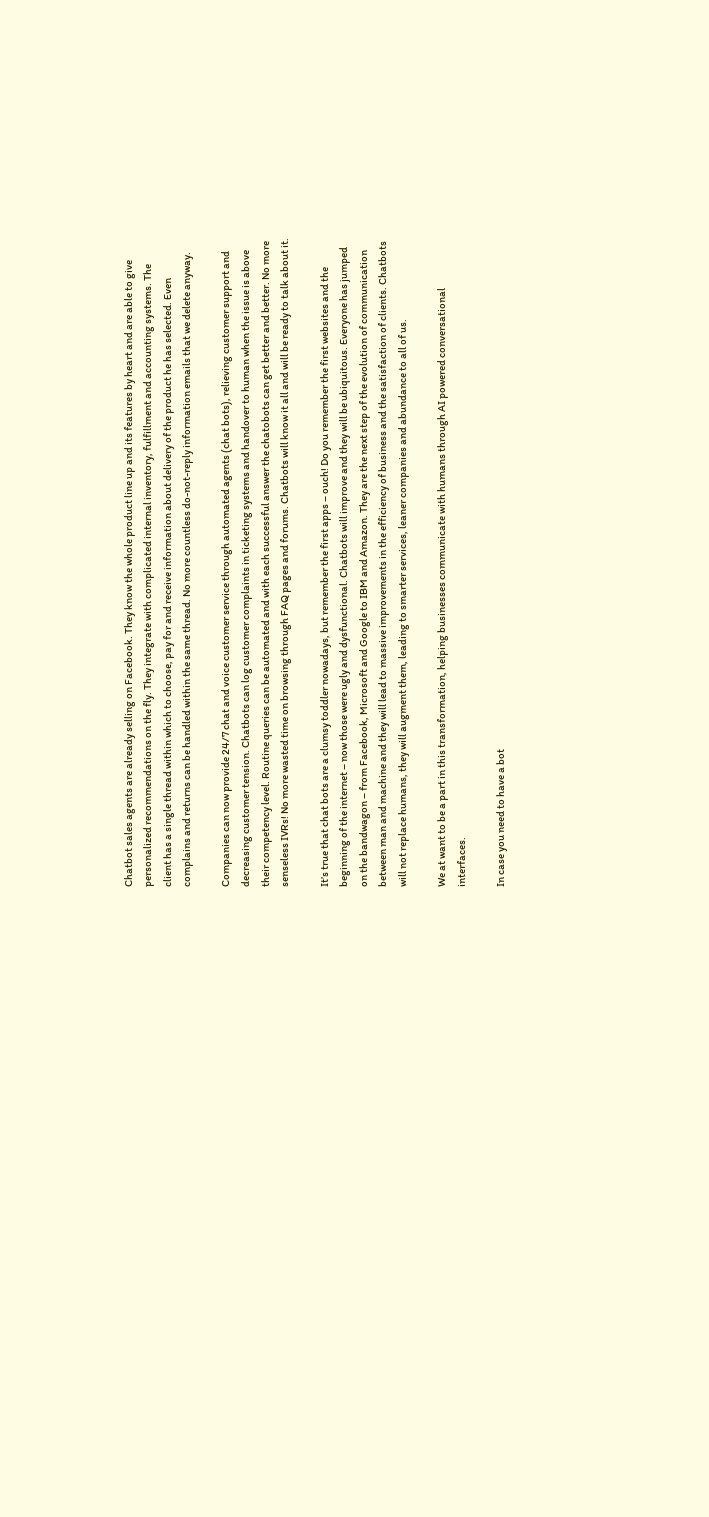Chatbot sales agents are already selling on Facebook. They know the whole product line up and its features by heart and are able to give personalized recommendations on the fly. They integrate with complicated internal inventory, fulfillment and accounting systems. The client has a single thread within which to choose, pay for and receive information about delivery of the product he has selected. Even complains and returns can be handled within the same thread. No more countless do-not-reply information emails that we delete anyway.

Companies can now provide 24/7 chat and voice customer service through automated agents (chat bots), relieving customer support and decreasing customer tension. Chatbots can log customer complaints in ticketing systems and handover to human when the issue is above their competency level. Routine queries can be automated and with each successful answer the chatobots can get better and better. No more senseless IVRs! No more wasted time on browsing through FAQ pages and forums. Chatbots will know it all and will be ready to talk about it.

It’s true that chat bots are a clumsy toddler nowadays, but remember the first apps – ouch! Do you remember the first websites and the beginning of the internet – now those were ugly and dysfunctional. Chatbots will improve and they will be ubiquitous. Everyone has jumped on the bandwagon – from Facebook, Microsoft and Google to IBM and Amazon. They are the next step of the evolution of communication between man and machine and they will lead to massive improvements in the efficiency of business and the satisfaction of clients. Chatbots will not replace humans, they will augment them, leading to smarter services, leaner companies and abundance to all of us.

We at want to be a part in this transformation, helping businesses communicate with humans through AI powered conversational interfaces.

In case you need to have a bot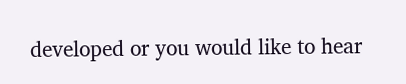developed or you would like to hear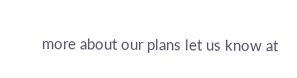more about our plans let us know at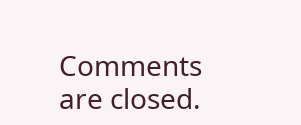Comments are closed.